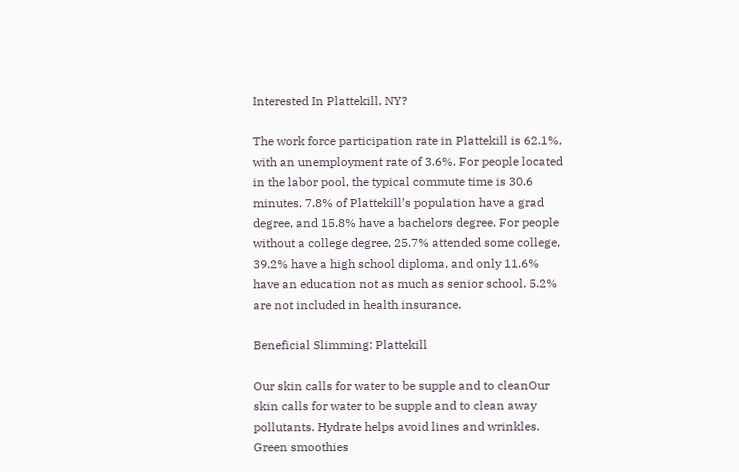Interested In Plattekill, NY?

The work force participation rate in Plattekill is 62.1%, with an unemployment rate of 3.6%. For people located in the labor pool, the typical commute time is 30.6 minutes. 7.8% of Plattekill’s population have a grad degree, and 15.8% have a bachelors degree. For people without a college degree, 25.7% attended some college, 39.2% have a high school diploma, and only 11.6% have an education not as much as senior school. 5.2% are not included in health insurance.

Beneficial Slimming: Plattekill

Our skin calls for water to be supple and to cleanOur skin calls for water to be supple and to clean away pollutants. Hydrate helps avoid lines and wrinkles. Green smoothies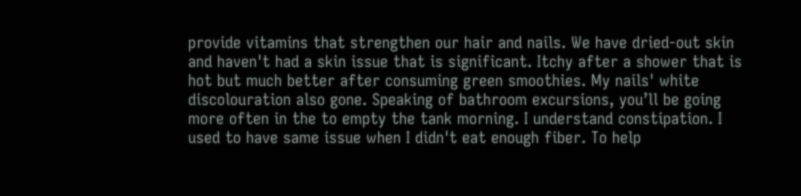provide vitamins that strengthen our hair and nails. We have dried-out skin and haven't had a skin issue that is significant. Itchy after a shower that is hot but much better after consuming green smoothies. My nails' white discolouration also gone. Speaking of bathroom excursions, you’ll be going more often in the to empty the tank morning. I understand constipation. I used to have same issue when I didn't eat enough fiber. To help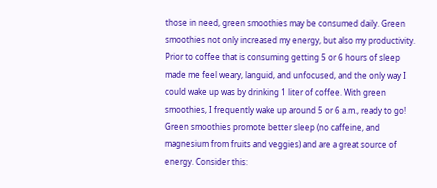those in need, green smoothies may be consumed daily. Green smoothies not only increased my energy, but also my productivity. Prior to coffee that is consuming getting 5 or 6 hours of sleep made me feel weary, languid, and unfocused, and the only way I could wake up was by drinking 1 liter of coffee. With green smoothies, I frequently wake up around 5 or 6 a.m., ready to go! Green smoothies promote better sleep (no caffeine, and magnesium from fruits and veggies) and are a great source of energy. Consider this: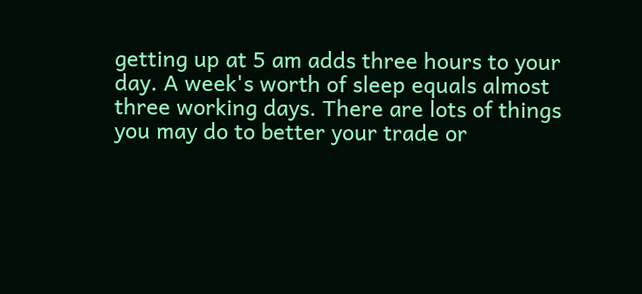getting up at 5 am adds three hours to your day. A week's worth of sleep equals almost three working days. There are lots of things you may do to better your trade or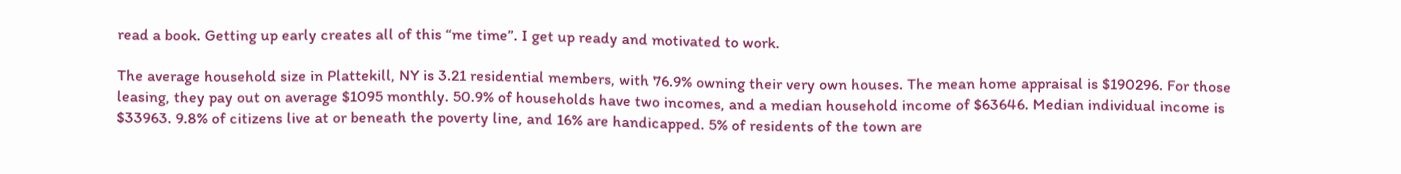read a book. Getting up early creates all of this “me time”. I get up ready and motivated to work.

The average household size in Plattekill, NY is 3.21 residential members, with 76.9% owning their very own houses. The mean home appraisal is $190296. For those leasing, they pay out on average $1095 monthly. 50.9% of households have two incomes, and a median household income of $63646. Median individual income is $33963. 9.8% of citizens live at or beneath the poverty line, and 16% are handicapped. 5% of residents of the town are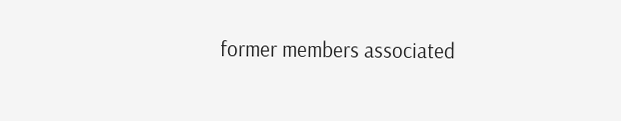former members associated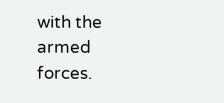with the armed forces.